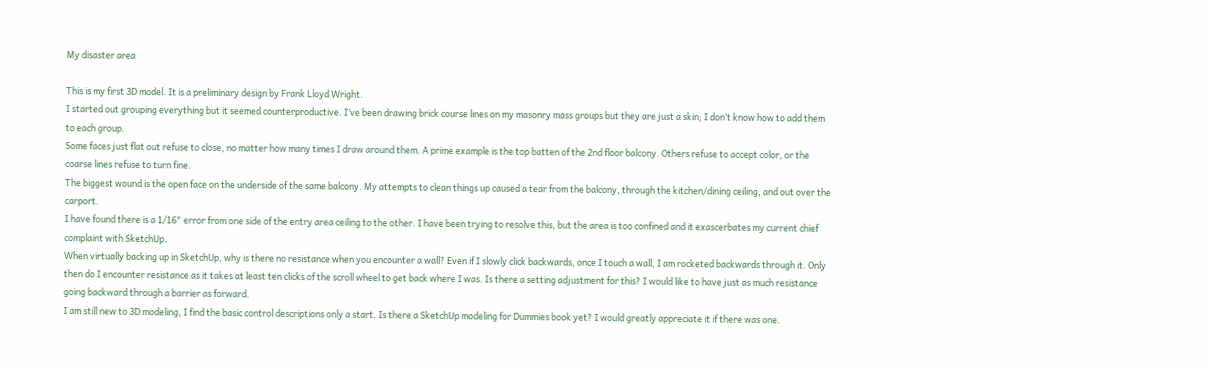My disaster area

This is my first 3D model. It is a preliminary design by Frank Lloyd Wright.
I started out grouping everything but it seemed counterproductive. I’ve been drawing brick course lines on my masonry mass groups but they are just a skin; I don’t know how to add them to each group.
Some faces just flat out refuse to close, no matter how many times I draw around them. A prime example is the top batten of the 2nd floor balcony. Others refuse to accept color, or the coarse lines refuse to turn fine.
The biggest wound is the open face on the underside of the same balcony. My attempts to clean things up caused a tear from the balcony, through the kitchen/dining ceiling, and out over the carport.
I have found there is a 1/16" error from one side of the entry area ceiling to the other. I have been trying to resolve this, but the area is too confined and it exascerbates my current chief complaint with SketchUp.
When virtually backing up in SketchUp, why is there no resistance when you encounter a wall? Even if I slowly click backwards, once I touch a wall, I am rocketed backwards through it. Only then do I encounter resistance as it takes at least ten clicks of the scroll wheel to get back where I was. Is there a setting adjustment for this? I would like to have just as much resistance going backward through a barrier as forward.
I am still new to 3D modeling, I find the basic control descriptions only a start. Is there a SketchUp modeling for Dummies book yet? I would greatly appreciate it if there was one.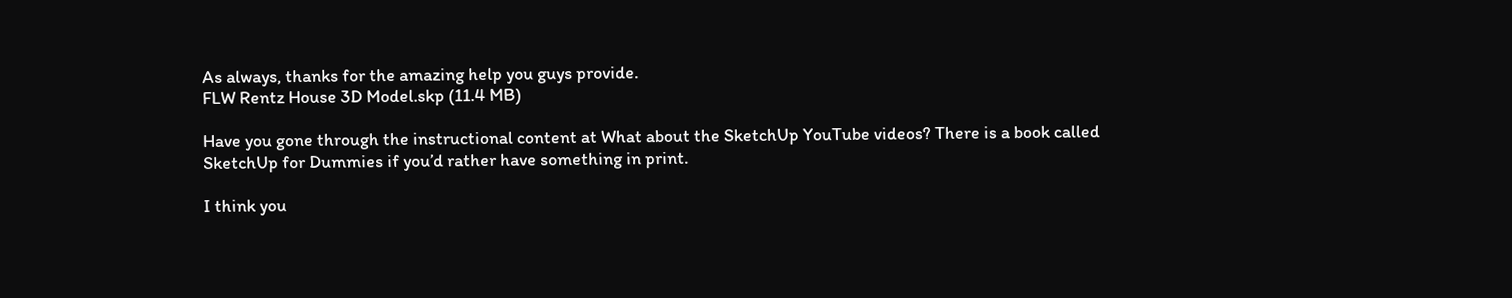As always, thanks for the amazing help you guys provide.
FLW Rentz House 3D Model.skp (11.4 MB)

Have you gone through the instructional content at What about the SketchUp YouTube videos? There is a book called SketchUp for Dummies if you’d rather have something in print.

I think you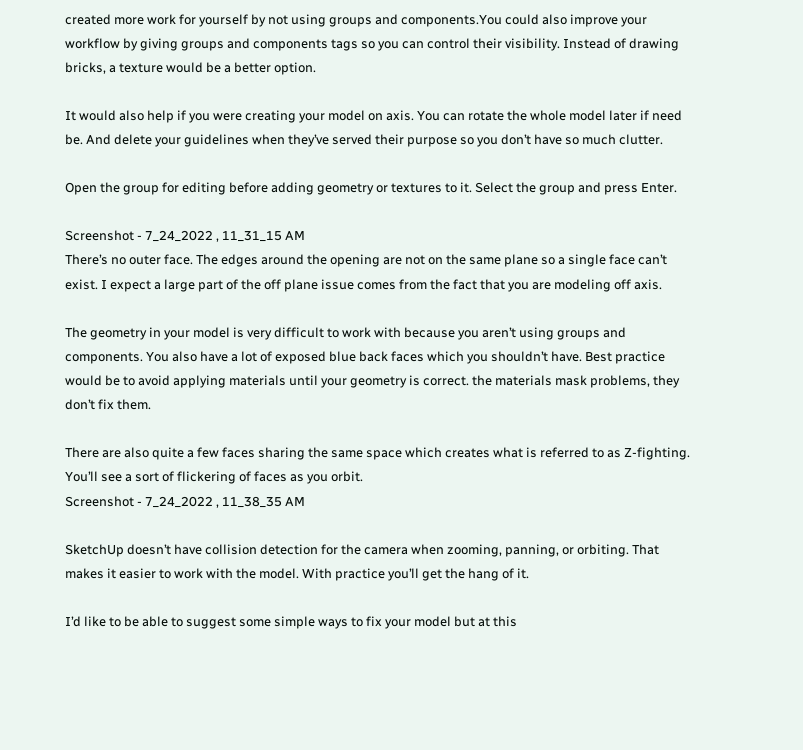created more work for yourself by not using groups and components.You could also improve your workflow by giving groups and components tags so you can control their visibility. Instead of drawing bricks, a texture would be a better option.

It would also help if you were creating your model on axis. You can rotate the whole model later if need be. And delete your guidelines when they’ve served their purpose so you don’t have so much clutter.

Open the group for editing before adding geometry or textures to it. Select the group and press Enter.

Screenshot - 7_24_2022 , 11_31_15 AM
There’s no outer face. The edges around the opening are not on the same plane so a single face can’t exist. I expect a large part of the off plane issue comes from the fact that you are modeling off axis.

The geometry in your model is very difficult to work with because you aren’t using groups and components. You also have a lot of exposed blue back faces which you shouldn’t have. Best practice would be to avoid applying materials until your geometry is correct. the materials mask problems, they don’t fix them.

There are also quite a few faces sharing the same space which creates what is referred to as Z-fighting. You’ll see a sort of flickering of faces as you orbit.
Screenshot - 7_24_2022 , 11_38_35 AM

SketchUp doesn’t have collision detection for the camera when zooming, panning, or orbiting. That makes it easier to work with the model. With practice you’ll get the hang of it.

I’d like to be able to suggest some simple ways to fix your model but at this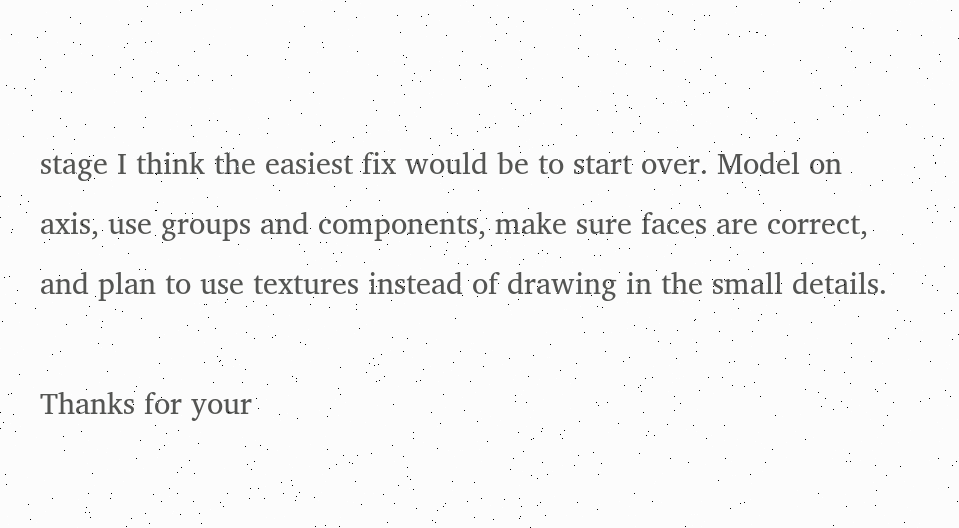stage I think the easiest fix would be to start over. Model on axis, use groups and components, make sure faces are correct, and plan to use textures instead of drawing in the small details.

Thanks for your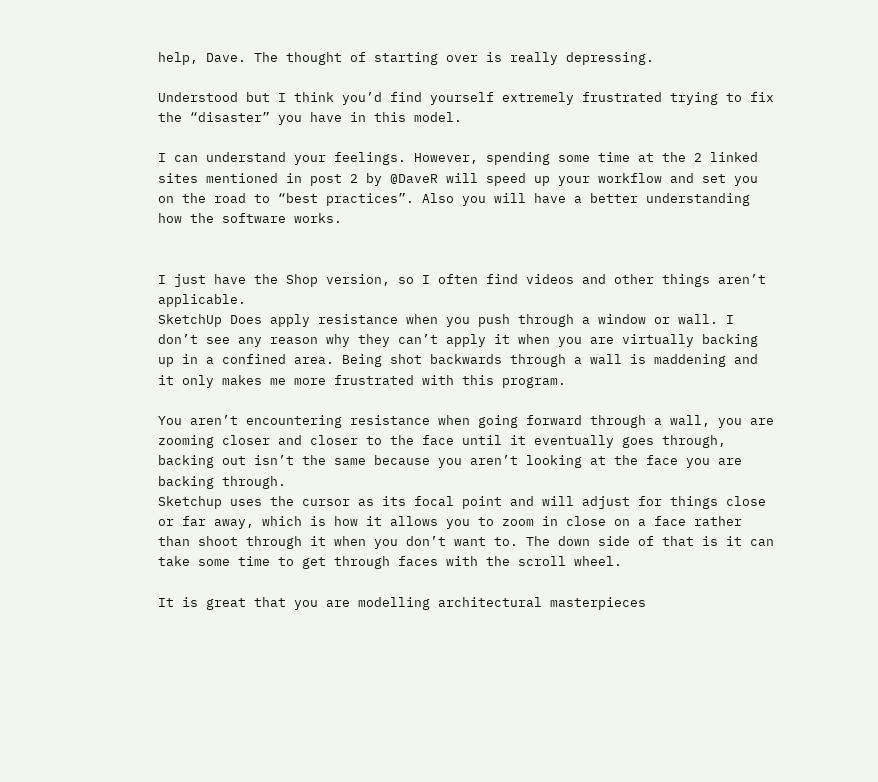help, Dave. The thought of starting over is really depressing.

Understood but I think you’d find yourself extremely frustrated trying to fix the “disaster” you have in this model.

I can understand your feelings. However, spending some time at the 2 linked sites mentioned in post 2 by @DaveR will speed up your workflow and set you on the road to “best practices”. Also you will have a better understanding how the software works.


I just have the Shop version, so I often find videos and other things aren’t applicable.
SketchUp Does apply resistance when you push through a window or wall. I don’t see any reason why they can’t apply it when you are virtually backing up in a confined area. Being shot backwards through a wall is maddening and it only makes me more frustrated with this program.

You aren’t encountering resistance when going forward through a wall, you are zooming closer and closer to the face until it eventually goes through, backing out isn’t the same because you aren’t looking at the face you are backing through.
Sketchup uses the cursor as its focal point and will adjust for things close or far away, which is how it allows you to zoom in close on a face rather than shoot through it when you don’t want to. The down side of that is it can take some time to get through faces with the scroll wheel.

It is great that you are modelling architectural masterpieces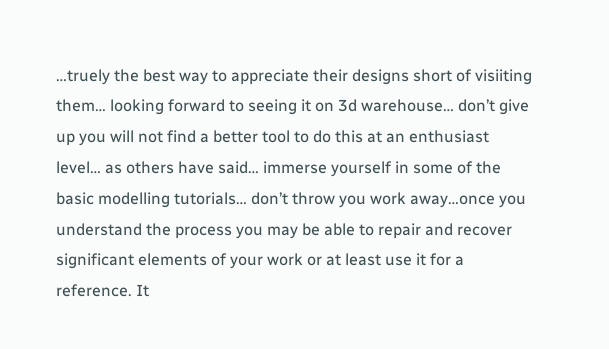…truely the best way to appreciate their designs short of visiiting them… looking forward to seeing it on 3d warehouse… don’t give up you will not find a better tool to do this at an enthusiast level… as others have said… immerse yourself in some of the basic modelling tutorials… don’t throw you work away…once you understand the process you may be able to repair and recover significant elements of your work or at least use it for a reference. It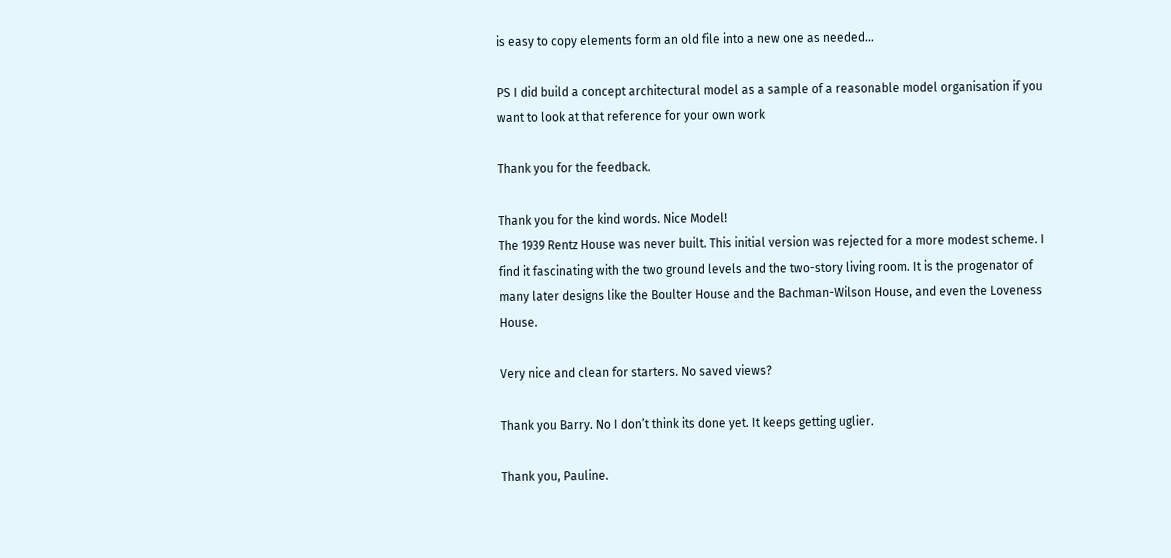is easy to copy elements form an old file into a new one as needed…

PS I did build a concept architectural model as a sample of a reasonable model organisation if you want to look at that reference for your own work

Thank you for the feedback.

Thank you for the kind words. Nice Model!
The 1939 Rentz House was never built. This initial version was rejected for a more modest scheme. I find it fascinating with the two ground levels and the two-story living room. It is the progenator of many later designs like the Boulter House and the Bachman-Wilson House, and even the Loveness House.

Very nice and clean for starters. No saved views?

Thank you Barry. No I don’t think its done yet. It keeps getting uglier.

Thank you, Pauline.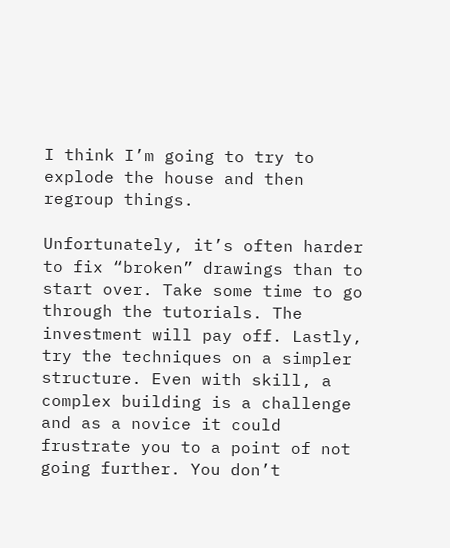I think I’m going to try to explode the house and then regroup things.

Unfortunately, it’s often harder to fix “broken” drawings than to start over. Take some time to go through the tutorials. The investment will pay off. Lastly, try the techniques on a simpler structure. Even with skill, a complex building is a challenge and as a novice it could frustrate you to a point of not going further. You don’t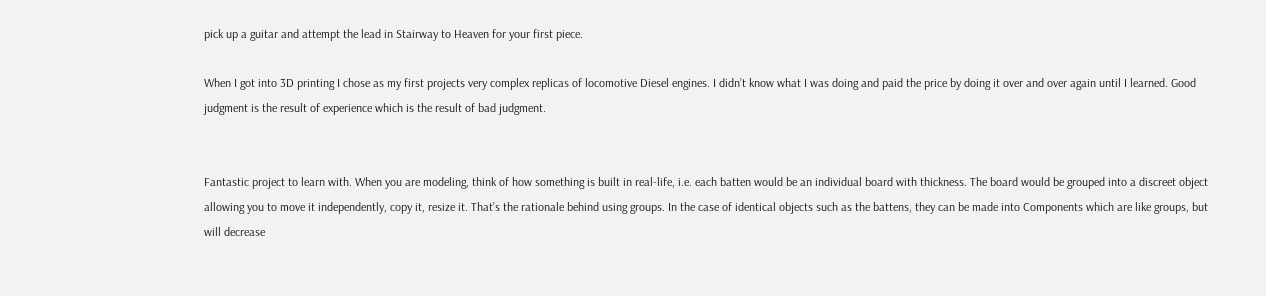pick up a guitar and attempt the lead in Stairway to Heaven for your first piece.

When I got into 3D printing I chose as my first projects very complex replicas of locomotive Diesel engines. I didn’t know what I was doing and paid the price by doing it over and over again until I learned. Good judgment is the result of experience which is the result of bad judgment.


Fantastic project to learn with. When you are modeling, think of how something is built in real-life, i.e. each batten would be an individual board with thickness. The board would be grouped into a discreet object allowing you to move it independently, copy it, resize it. That’s the rationale behind using groups. In the case of identical objects such as the battens, they can be made into Components which are like groups, but will decrease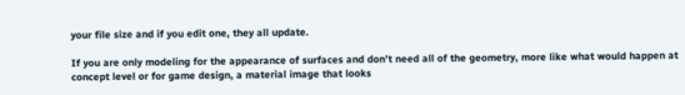your file size and if you edit one, they all update.

If you are only modeling for the appearance of surfaces and don’t need all of the geometry, more like what would happen at concept level or for game design, a material image that looks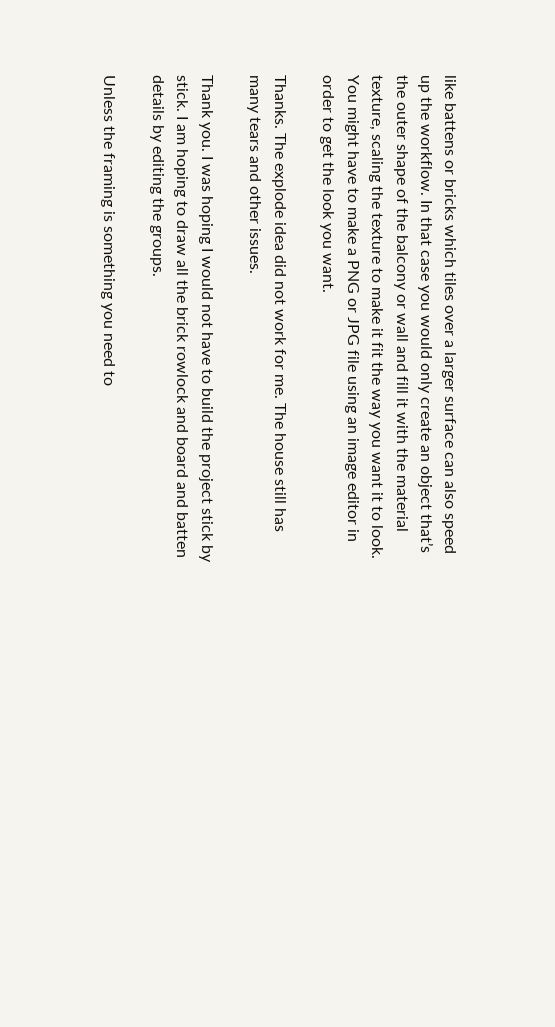like battens or bricks which tiles over a larger surface can also speed up the workflow. In that case you would only create an object that’s the outer shape of the balcony or wall and fill it with the material texture, scaling the texture to make it fit the way you want it to look. You might have to make a PNG or JPG file using an image editor in order to get the look you want.

Thanks. The explode idea did not work for me. The house still has many tears and other issues.

Thank you. I was hoping I would not have to build the project stick by stick. I am hoping to draw all the brick rowlock and board and batten details by editing the groups.

Unless the framing is something you need to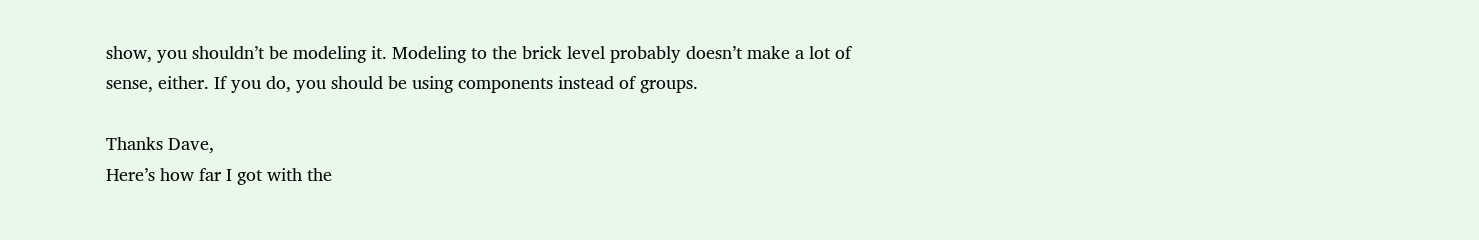show, you shouldn’t be modeling it. Modeling to the brick level probably doesn’t make a lot of sense, either. If you do, you should be using components instead of groups.

Thanks Dave,
Here’s how far I got with the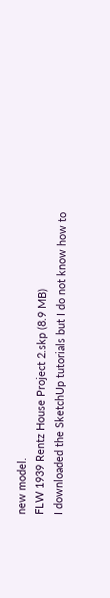new model.
FLW 1939 Rentz House Project 2.skp (8.9 MB)
I downloaded the SketchUp tutorials but I do not know how to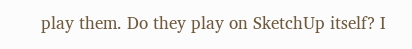play them. Do they play on SketchUp itself? I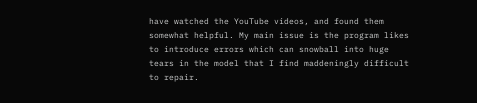have watched the YouTube videos, and found them somewhat helpful. My main issue is the program likes to introduce errors which can snowball into huge tears in the model that I find maddeningly difficult to repair.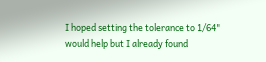I hoped setting the tolerance to 1/64" would help but I already found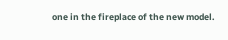one in the fireplace of the new model.